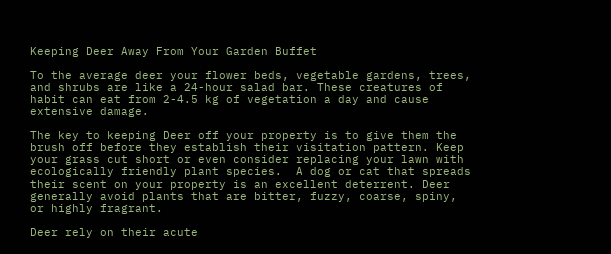Keeping Deer Away From Your Garden Buffet

To the average deer your flower beds, vegetable gardens, trees, and shrubs are like a 24-hour salad bar. These creatures of habit can eat from 2-4.5 kg of vegetation a day and cause extensive damage.

The key to keeping Deer off your property is to give them the brush off before they establish their visitation pattern. Keep your grass cut short or even consider replacing your lawn with ecologically friendly plant species.  A dog or cat that spreads their scent on your property is an excellent deterrent. Deer generally avoid plants that are bitter, fuzzy, coarse, spiny, or highly fragrant.

Deer rely on their acute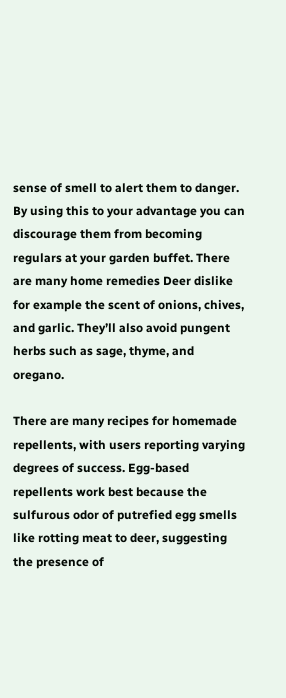sense of smell to alert them to danger. By using this to your advantage you can discourage them from becoming regulars at your garden buffet. There are many home remedies Deer dislike for example the scent of onions, chives, and garlic. They’ll also avoid pungent herbs such as sage, thyme, and oregano.

There are many recipes for homemade repellents, with users reporting varying degrees of success. Egg-based repellents work best because the sulfurous odor of putrefied egg smells like rotting meat to deer, suggesting the presence of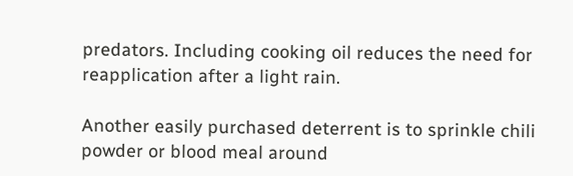predators. Including cooking oil reduces the need for reapplication after a light rain.

Another easily purchased deterrent is to sprinkle chili powder or blood meal around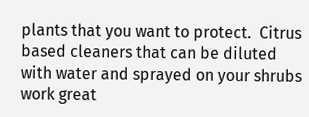plants that you want to protect.  Citrus based cleaners that can be diluted with water and sprayed on your shrubs work great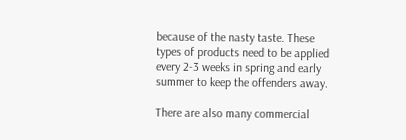because of the nasty taste. These types of products need to be applied every 2-3 weeks in spring and early summer to keep the offenders away.

There are also many commercial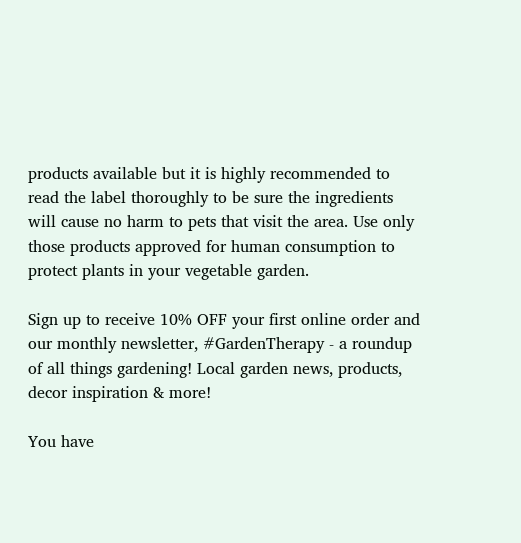products available but it is highly recommended to read the label thoroughly to be sure the ingredients will cause no harm to pets that visit the area. Use only those products approved for human consumption to protect plants in your vegetable garden.

Sign up to receive 10% OFF your first online order and our monthly newsletter, #GardenTherapy - a roundup of all things gardening! Local garden news, products, decor inspiration & more!

You have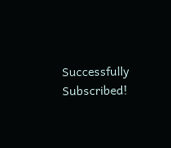Successfully Subscribed!